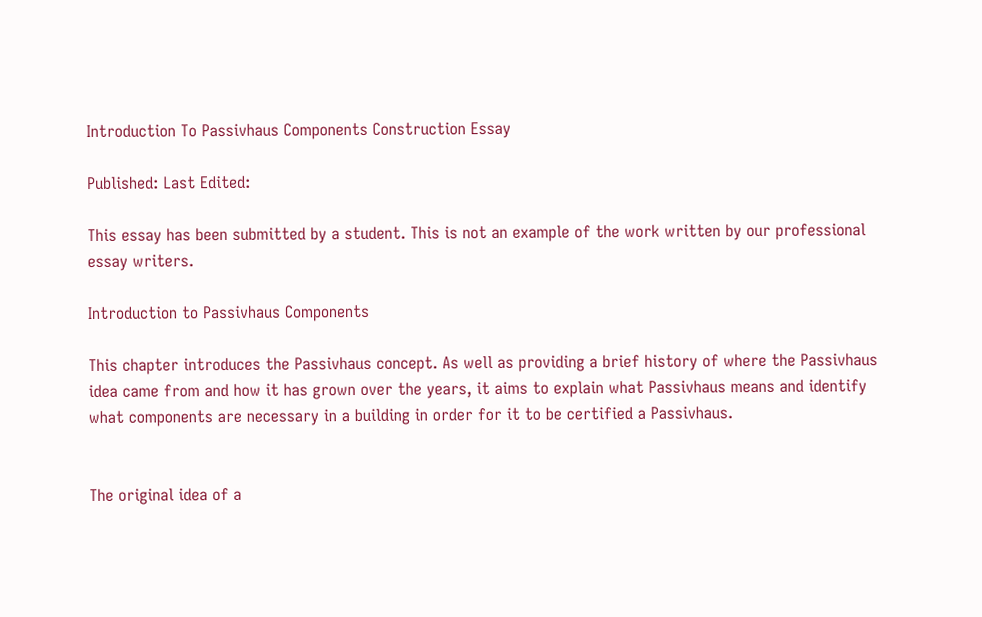Introduction To Passivhaus Components Construction Essay

Published: Last Edited:

This essay has been submitted by a student. This is not an example of the work written by our professional essay writers.

Introduction to Passivhaus Components

This chapter introduces the Passivhaus concept. As well as providing a brief history of where the Passivhaus idea came from and how it has grown over the years, it aims to explain what Passivhaus means and identify what components are necessary in a building in order for it to be certified a Passivhaus.


The original idea of a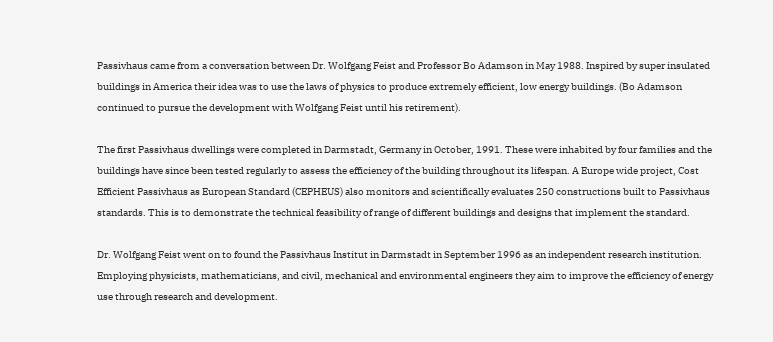Passivhaus came from a conversation between Dr. Wolfgang Feist and Professor Bo Adamson in May 1988. Inspired by super insulated buildings in America their idea was to use the laws of physics to produce extremely efficient, low energy buildings. (Bo Adamson continued to pursue the development with Wolfgang Feist until his retirement).

The first Passivhaus dwellings were completed in Darmstadt, Germany in October, 1991. These were inhabited by four families and the buildings have since been tested regularly to assess the efficiency of the building throughout its lifespan. A Europe wide project, Cost Efficient Passivhaus as European Standard (CEPHEUS) also monitors and scientifically evaluates 250 constructions built to Passivhaus standards. This is to demonstrate the technical feasibility of range of different buildings and designs that implement the standard.

Dr. Wolfgang Feist went on to found the Passivhaus Institut in Darmstadt in September 1996 as an independent research institution. Employing physicists, mathematicians, and civil, mechanical and environmental engineers they aim to improve the efficiency of energy use through research and development.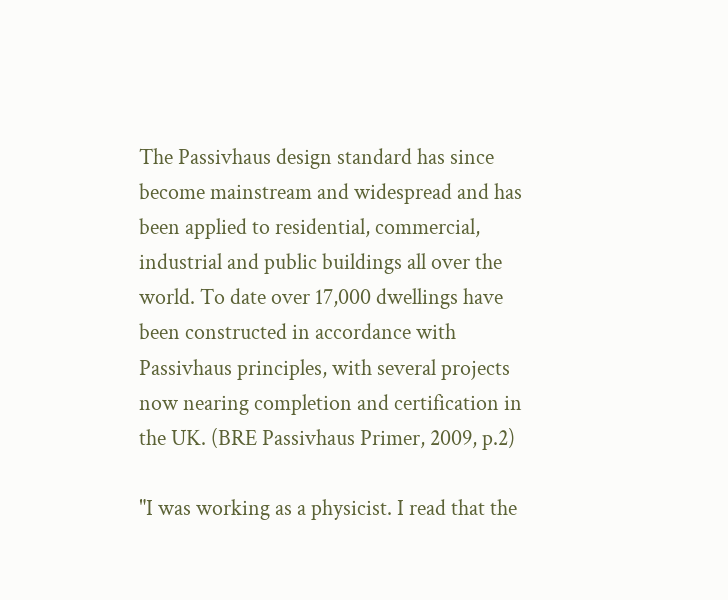The Passivhaus design standard has since become mainstream and widespread and has been applied to residential, commercial, industrial and public buildings all over the world. To date over 17,000 dwellings have been constructed in accordance with Passivhaus principles, with several projects now nearing completion and certification in the UK. (BRE Passivhaus Primer, 2009, p.2)

"I was working as a physicist. I read that the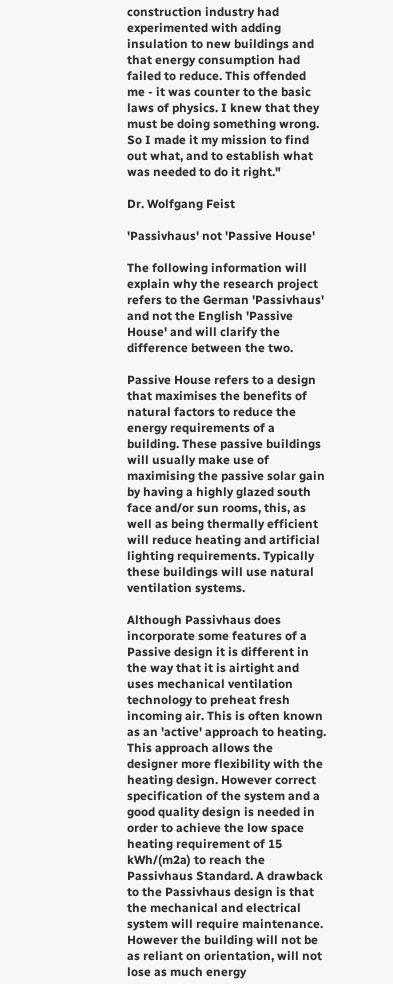construction industry had experimented with adding insulation to new buildings and that energy consumption had failed to reduce. This offended me - it was counter to the basic laws of physics. I knew that they must be doing something wrong. So I made it my mission to find out what, and to establish what was needed to do it right."

Dr. Wolfgang Feist

'Passivhaus' not 'Passive House'

The following information will explain why the research project refers to the German 'Passivhaus' and not the English 'Passive House' and will clarify the difference between the two.

Passive House refers to a design that maximises the benefits of natural factors to reduce the energy requirements of a building. These passive buildings will usually make use of maximising the passive solar gain by having a highly glazed south face and/or sun rooms, this, as well as being thermally efficient will reduce heating and artificial lighting requirements. Typically these buildings will use natural ventilation systems.

Although Passivhaus does incorporate some features of a Passive design it is different in the way that it is airtight and uses mechanical ventilation technology to preheat fresh incoming air. This is often known as an 'active' approach to heating. This approach allows the designer more flexibility with the heating design. However correct specification of the system and a good quality design is needed in order to achieve the low space heating requirement of 15 kWh/(m2a) to reach the Passivhaus Standard. A drawback to the Passivhaus design is that the mechanical and electrical system will require maintenance. However the building will not be as reliant on orientation, will not lose as much energy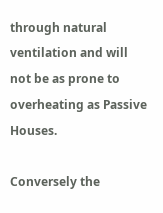through natural ventilation and will not be as prone to overheating as Passive Houses.

Conversely the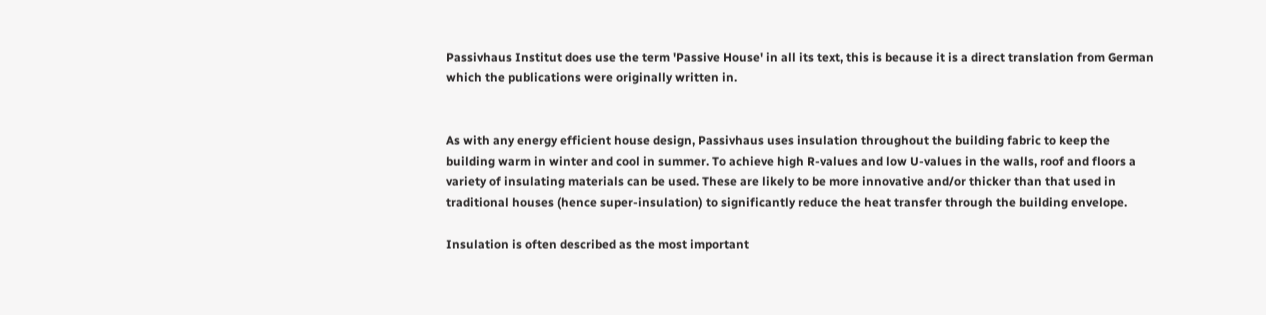Passivhaus Institut does use the term 'Passive House' in all its text, this is because it is a direct translation from German which the publications were originally written in.


As with any energy efficient house design, Passivhaus uses insulation throughout the building fabric to keep the building warm in winter and cool in summer. To achieve high R-values and low U-values in the walls, roof and floors a variety of insulating materials can be used. These are likely to be more innovative and/or thicker than that used in traditional houses (hence super-insulation) to significantly reduce the heat transfer through the building envelope.

Insulation is often described as the most important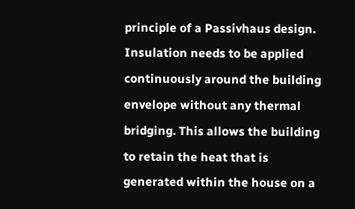principle of a Passivhaus design. Insulation needs to be applied continuously around the building envelope without any thermal bridging. This allows the building to retain the heat that is generated within the house on a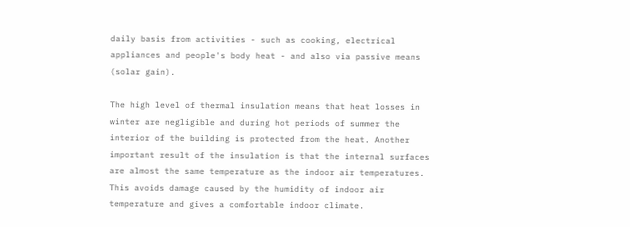daily basis from activities - such as cooking, electrical appliances and people's body heat - and also via passive means (solar gain).

The high level of thermal insulation means that heat losses in winter are negligible and during hot periods of summer the interior of the building is protected from the heat. Another important result of the insulation is that the internal surfaces are almost the same temperature as the indoor air temperatures. This avoids damage caused by the humidity of indoor air temperature and gives a comfortable indoor climate.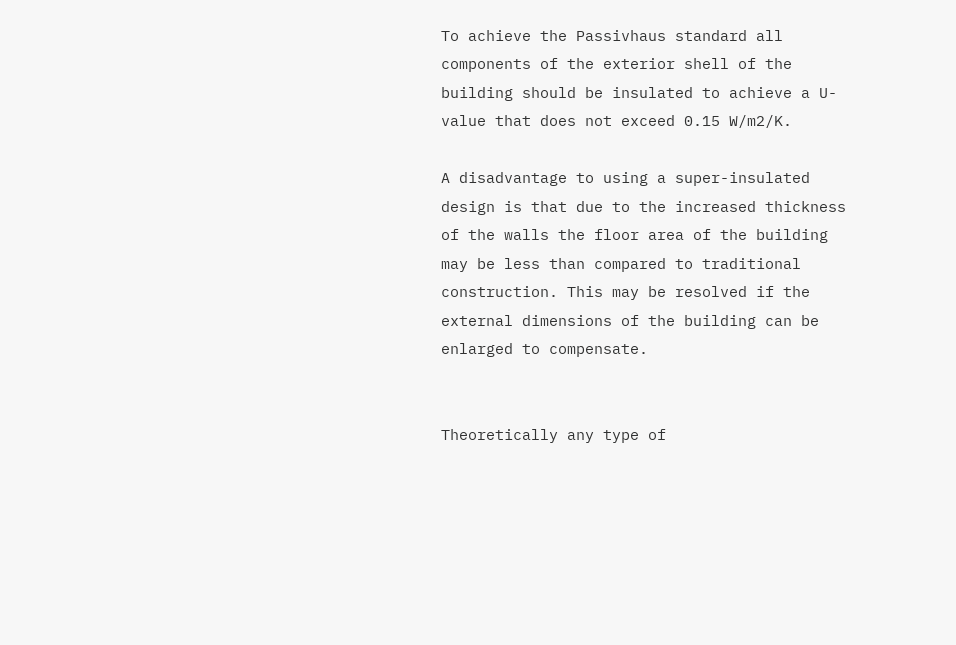To achieve the Passivhaus standard all components of the exterior shell of the building should be insulated to achieve a U-value that does not exceed 0.15 W/m2/K.

A disadvantage to using a super-insulated design is that due to the increased thickness of the walls the floor area of the building may be less than compared to traditional construction. This may be resolved if the external dimensions of the building can be enlarged to compensate.


Theoretically any type of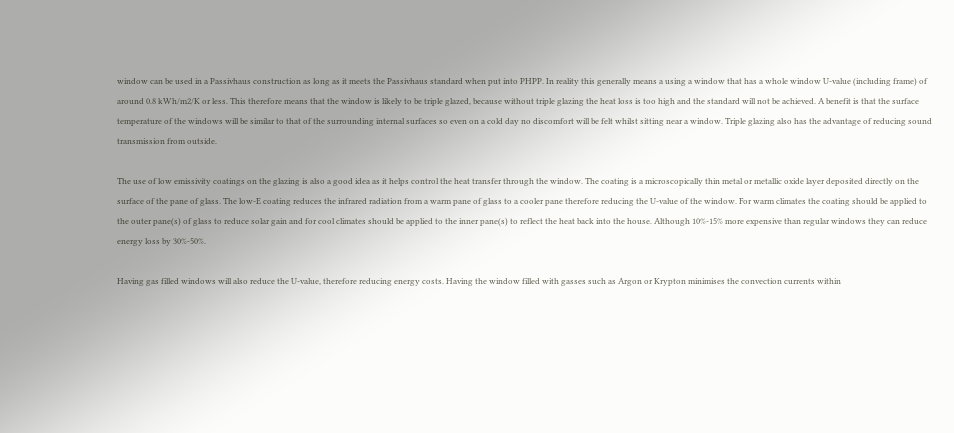window can be used in a Passivhaus construction as long as it meets the Passivhaus standard when put into PHPP. In reality this generally means a using a window that has a whole window U-value (including frame) of around 0.8 kWh/m2/K or less. This therefore means that the window is likely to be triple glazed, because without triple glazing the heat loss is too high and the standard will not be achieved. A benefit is that the surface temperature of the windows will be similar to that of the surrounding internal surfaces so even on a cold day no discomfort will be felt whilst sitting near a window. Triple glazing also has the advantage of reducing sound transmission from outside.

The use of low emissivity coatings on the glazing is also a good idea as it helps control the heat transfer through the window. The coating is a microscopically thin metal or metallic oxide layer deposited directly on the surface of the pane of glass. The low-E coating reduces the infrared radiation from a warm pane of glass to a cooler pane therefore reducing the U-value of the window. For warm climates the coating should be applied to the outer pane(s) of glass to reduce solar gain and for cool climates should be applied to the inner pane(s) to reflect the heat back into the house. Although 10%-15% more expensive than regular windows they can reduce energy loss by 30%-50%.

Having gas filled windows will also reduce the U-value, therefore reducing energy costs. Having the window filled with gasses such as Argon or Krypton minimises the convection currents within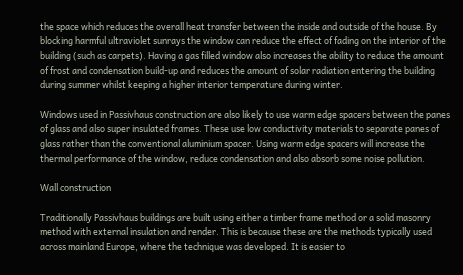the space which reduces the overall heat transfer between the inside and outside of the house. By blocking harmful ultraviolet sunrays the window can reduce the effect of fading on the interior of the building (such as carpets). Having a gas filled window also increases the ability to reduce the amount of frost and condensation build-up and reduces the amount of solar radiation entering the building during summer whilst keeping a higher interior temperature during winter.

Windows used in Passivhaus construction are also likely to use warm edge spacers between the panes of glass and also super insulated frames. These use low conductivity materials to separate panes of glass rather than the conventional aluminium spacer. Using warm edge spacers will increase the thermal performance of the window, reduce condensation and also absorb some noise pollution.

Wall construction

Traditionally Passivhaus buildings are built using either a timber frame method or a solid masonry method with external insulation and render. This is because these are the methods typically used across mainland Europe, where the technique was developed. It is easier to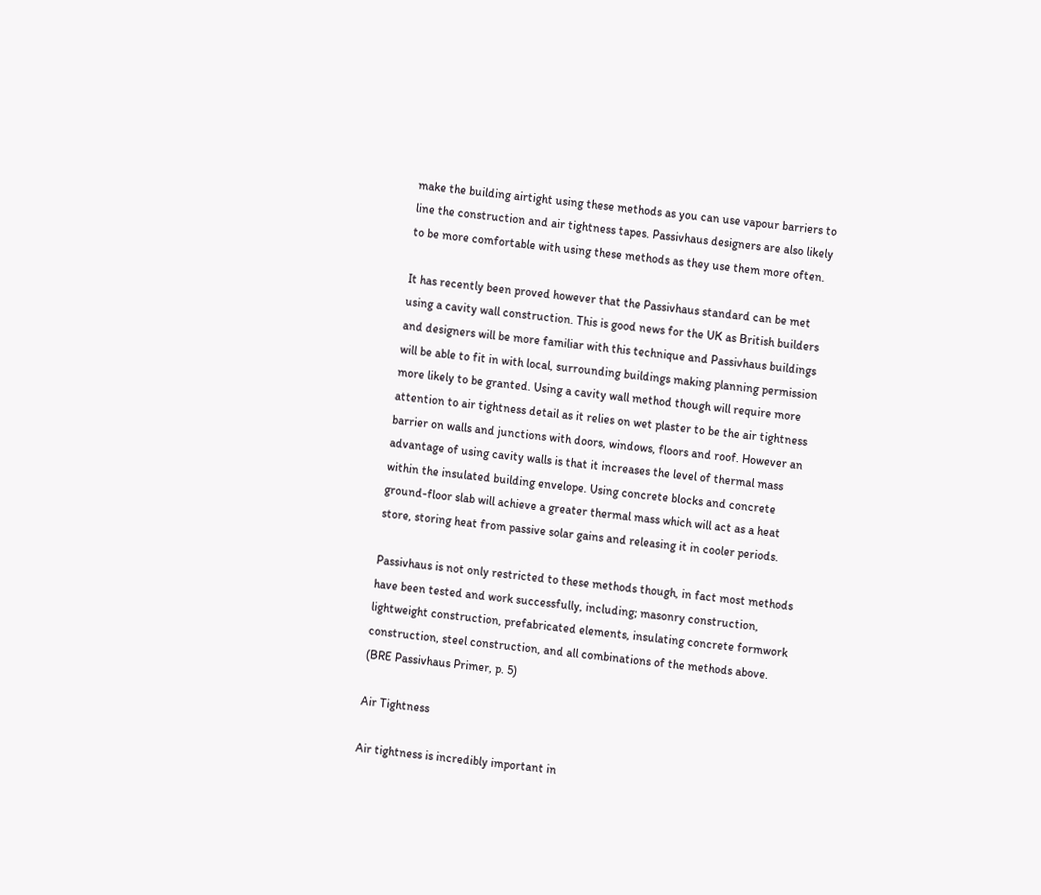make the building airtight using these methods as you can use vapour barriers to line the construction and air tightness tapes. Passivhaus designers are also likely to be more comfortable with using these methods as they use them more often.

It has recently been proved however that the Passivhaus standard can be met using a cavity wall construction. This is good news for the UK as British builders and designers will be more familiar with this technique and Passivhaus buildings will be able to fit in with local, surrounding buildings making planning permission more likely to be granted. Using a cavity wall method though will require more attention to air tightness detail as it relies on wet plaster to be the air tightness barrier on walls and junctions with doors, windows, floors and roof. However an advantage of using cavity walls is that it increases the level of thermal mass within the insulated building envelope. Using concrete blocks and concrete ground-floor slab will achieve a greater thermal mass which will act as a heat store, storing heat from passive solar gains and releasing it in cooler periods.

Passivhaus is not only restricted to these methods though, in fact most methods have been tested and work successfully, including; masonry construction, lightweight construction, prefabricated elements, insulating concrete formwork construction, steel construction, and all combinations of the methods above. (BRE Passivhaus Primer, p. 5)

Air Tightness

Air tightness is incredibly important in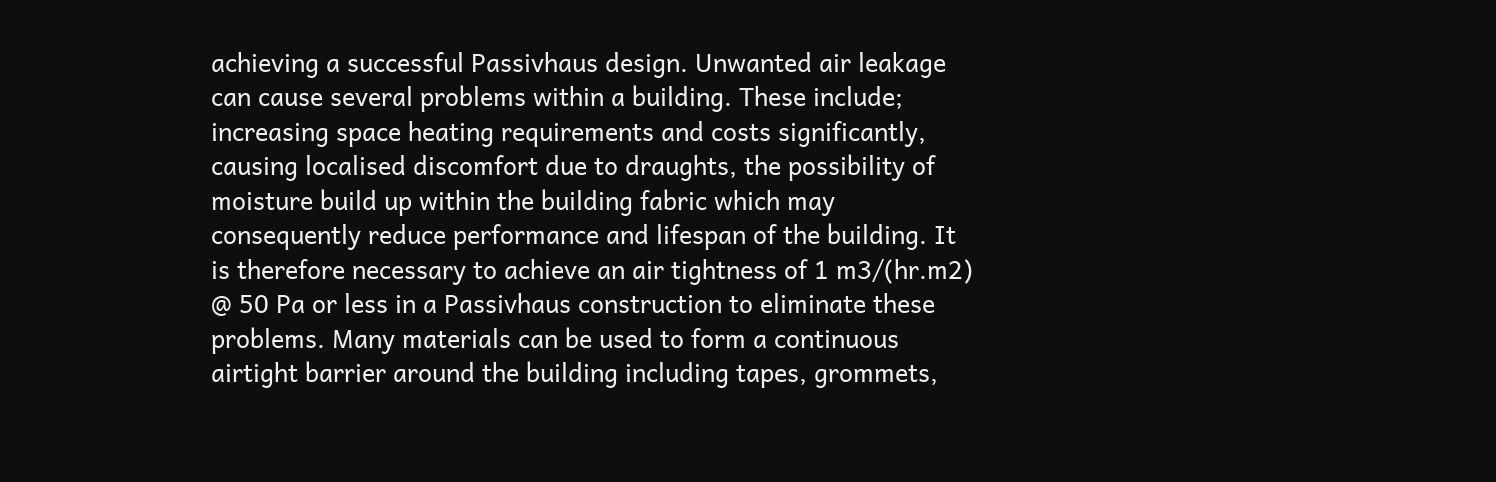achieving a successful Passivhaus design. Unwanted air leakage can cause several problems within a building. These include; increasing space heating requirements and costs significantly, causing localised discomfort due to draughts, the possibility of moisture build up within the building fabric which may consequently reduce performance and lifespan of the building. It is therefore necessary to achieve an air tightness of 1 m3/(hr.m2) @ 50 Pa or less in a Passivhaus construction to eliminate these problems. Many materials can be used to form a continuous airtight barrier around the building including tapes, grommets,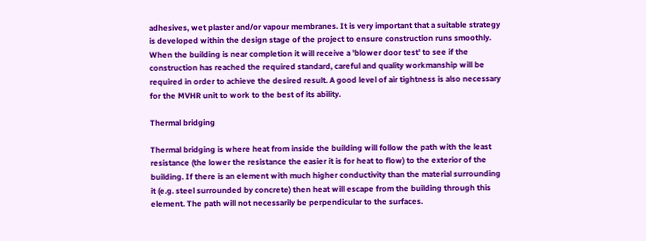adhesives, wet plaster and/or vapour membranes. It is very important that a suitable strategy is developed within the design stage of the project to ensure construction runs smoothly. When the building is near completion it will receive a 'blower door test' to see if the construction has reached the required standard, careful and quality workmanship will be required in order to achieve the desired result. A good level of air tightness is also necessary for the MVHR unit to work to the best of its ability.

Thermal bridging

Thermal bridging is where heat from inside the building will follow the path with the least resistance (the lower the resistance the easier it is for heat to flow) to the exterior of the building. If there is an element with much higher conductivity than the material surrounding it (e.g. steel surrounded by concrete) then heat will escape from the building through this element. The path will not necessarily be perpendicular to the surfaces.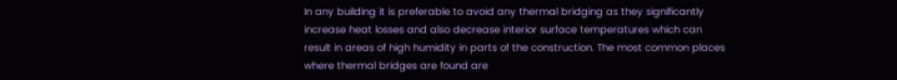In any building it is preferable to avoid any thermal bridging as they significantly increase heat losses and also decrease interior surface temperatures which can result in areas of high humidity in parts of the construction. The most common places where thermal bridges are found are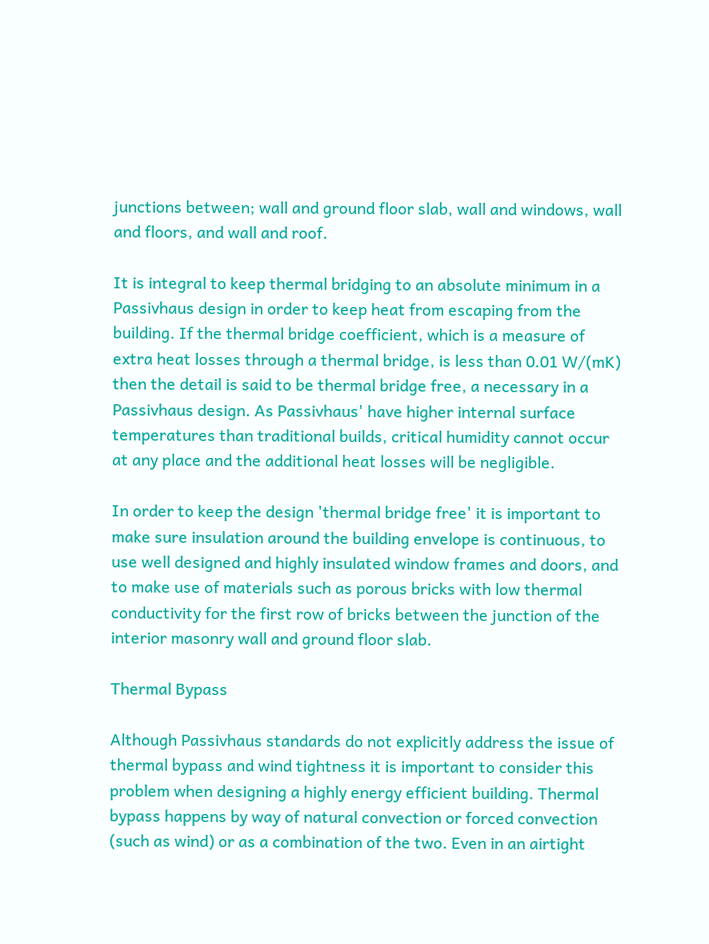junctions between; wall and ground floor slab, wall and windows, wall and floors, and wall and roof.

It is integral to keep thermal bridging to an absolute minimum in a Passivhaus design in order to keep heat from escaping from the building. If the thermal bridge coefficient, which is a measure of extra heat losses through a thermal bridge, is less than 0.01 W/(mK) then the detail is said to be thermal bridge free, a necessary in a Passivhaus design. As Passivhaus' have higher internal surface temperatures than traditional builds, critical humidity cannot occur at any place and the additional heat losses will be negligible.

In order to keep the design 'thermal bridge free' it is important to make sure insulation around the building envelope is continuous, to use well designed and highly insulated window frames and doors, and to make use of materials such as porous bricks with low thermal conductivity for the first row of bricks between the junction of the interior masonry wall and ground floor slab.

Thermal Bypass

Although Passivhaus standards do not explicitly address the issue of thermal bypass and wind tightness it is important to consider this problem when designing a highly energy efficient building. Thermal bypass happens by way of natural convection or forced convection (such as wind) or as a combination of the two. Even in an airtight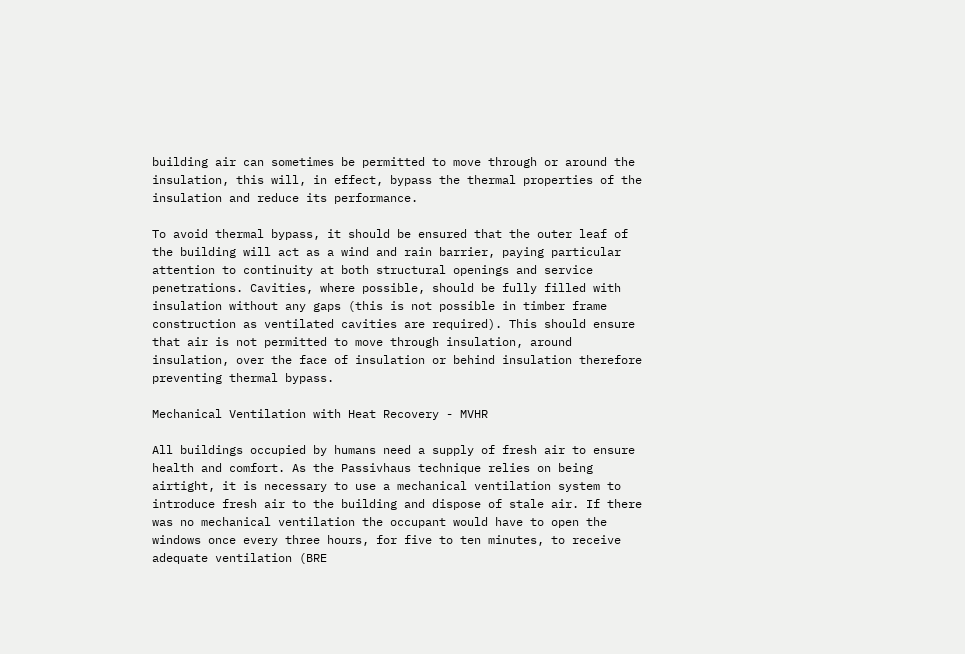building air can sometimes be permitted to move through or around the insulation, this will, in effect, bypass the thermal properties of the insulation and reduce its performance.

To avoid thermal bypass, it should be ensured that the outer leaf of the building will act as a wind and rain barrier, paying particular attention to continuity at both structural openings and service penetrations. Cavities, where possible, should be fully filled with insulation without any gaps (this is not possible in timber frame construction as ventilated cavities are required). This should ensure that air is not permitted to move through insulation, around insulation, over the face of insulation or behind insulation therefore preventing thermal bypass.

Mechanical Ventilation with Heat Recovery - MVHR

All buildings occupied by humans need a supply of fresh air to ensure health and comfort. As the Passivhaus technique relies on being airtight, it is necessary to use a mechanical ventilation system to introduce fresh air to the building and dispose of stale air. If there was no mechanical ventilation the occupant would have to open the windows once every three hours, for five to ten minutes, to receive adequate ventilation (BRE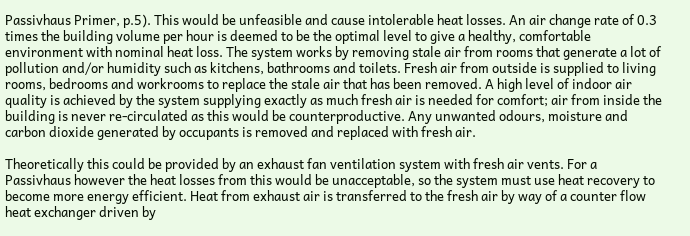Passivhaus Primer, p.5). This would be unfeasible and cause intolerable heat losses. An air change rate of 0.3 times the building volume per hour is deemed to be the optimal level to give a healthy, comfortable environment with nominal heat loss. The system works by removing stale air from rooms that generate a lot of pollution and/or humidity such as kitchens, bathrooms and toilets. Fresh air from outside is supplied to living rooms, bedrooms and workrooms to replace the stale air that has been removed. A high level of indoor air quality is achieved by the system supplying exactly as much fresh air is needed for comfort; air from inside the building is never re-circulated as this would be counterproductive. Any unwanted odours, moisture and carbon dioxide generated by occupants is removed and replaced with fresh air.

Theoretically this could be provided by an exhaust fan ventilation system with fresh air vents. For a Passivhaus however the heat losses from this would be unacceptable, so the system must use heat recovery to become more energy efficient. Heat from exhaust air is transferred to the fresh air by way of a counter flow heat exchanger driven by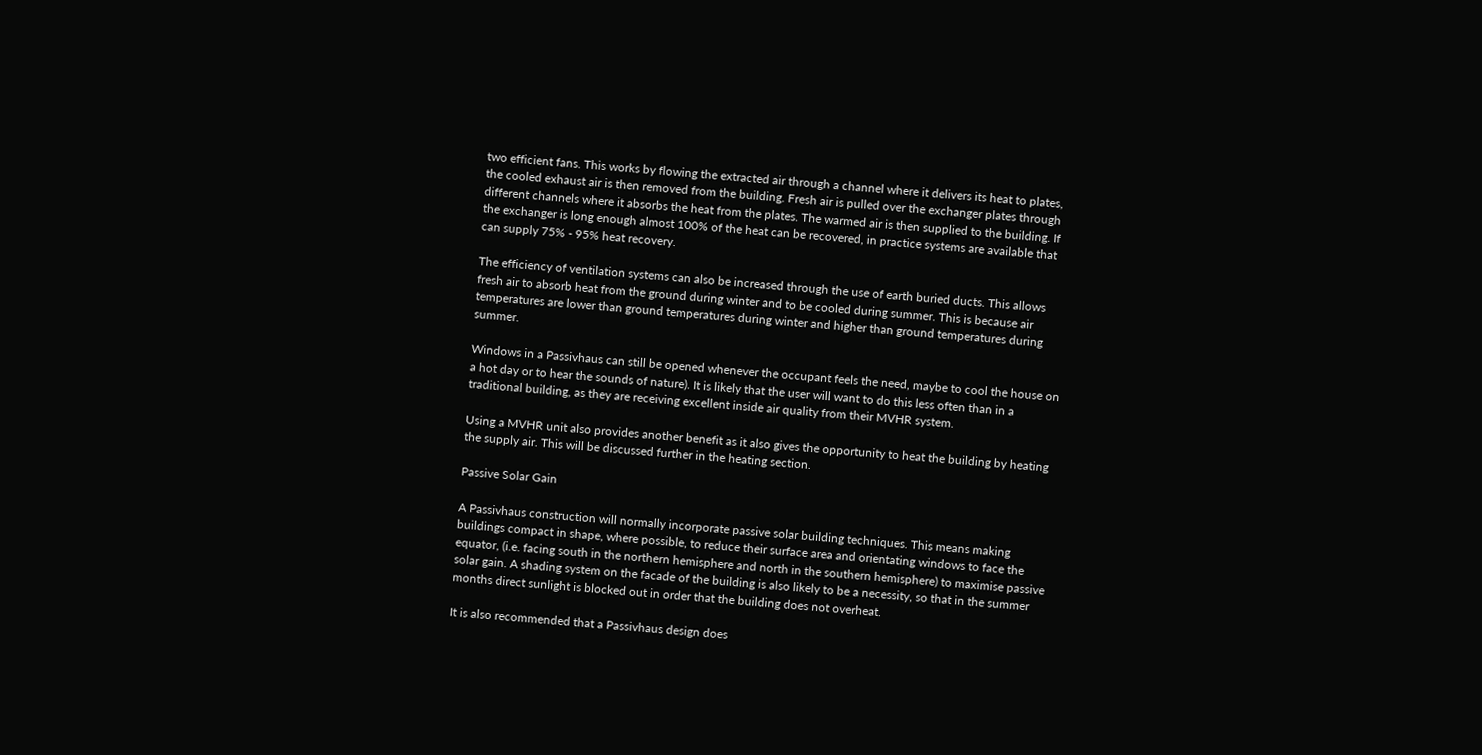two efficient fans. This works by flowing the extracted air through a channel where it delivers its heat to plates, the cooled exhaust air is then removed from the building. Fresh air is pulled over the exchanger plates through different channels where it absorbs the heat from the plates. The warmed air is then supplied to the building. If the exchanger is long enough almost 100% of the heat can be recovered, in practice systems are available that can supply 75% - 95% heat recovery.

The efficiency of ventilation systems can also be increased through the use of earth buried ducts. This allows fresh air to absorb heat from the ground during winter and to be cooled during summer. This is because air temperatures are lower than ground temperatures during winter and higher than ground temperatures during summer.

Windows in a Passivhaus can still be opened whenever the occupant feels the need, maybe to cool the house on a hot day or to hear the sounds of nature). It is likely that the user will want to do this less often than in a traditional building, as they are receiving excellent inside air quality from their MVHR system.

Using a MVHR unit also provides another benefit as it also gives the opportunity to heat the building by heating the supply air. This will be discussed further in the heating section.

Passive Solar Gain

A Passivhaus construction will normally incorporate passive solar building techniques. This means making buildings compact in shape, where possible, to reduce their surface area and orientating windows to face the equator, (i.e. facing south in the northern hemisphere and north in the southern hemisphere) to maximise passive solar gain. A shading system on the facade of the building is also likely to be a necessity, so that in the summer months direct sunlight is blocked out in order that the building does not overheat.

It is also recommended that a Passivhaus design does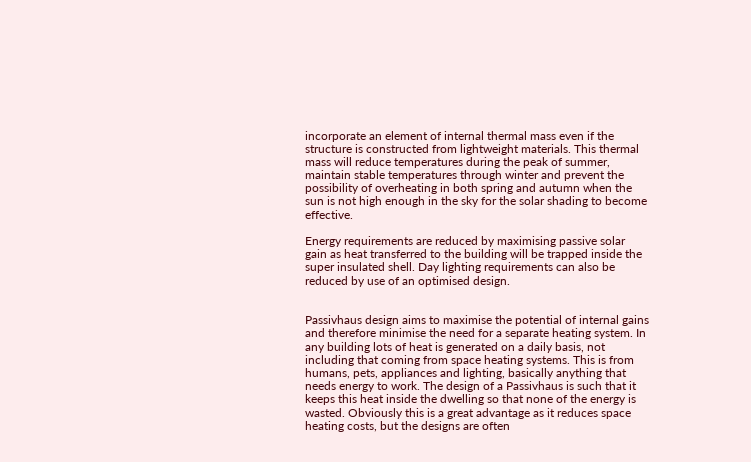incorporate an element of internal thermal mass even if the structure is constructed from lightweight materials. This thermal mass will reduce temperatures during the peak of summer, maintain stable temperatures through winter and prevent the possibility of overheating in both spring and autumn when the sun is not high enough in the sky for the solar shading to become effective.

Energy requirements are reduced by maximising passive solar gain as heat transferred to the building will be trapped inside the super insulated shell. Day lighting requirements can also be reduced by use of an optimised design.


Passivhaus design aims to maximise the potential of internal gains and therefore minimise the need for a separate heating system. In any building lots of heat is generated on a daily basis, not including that coming from space heating systems. This is from humans, pets, appliances and lighting, basically anything that needs energy to work. The design of a Passivhaus is such that it keeps this heat inside the dwelling so that none of the energy is wasted. Obviously this is a great advantage as it reduces space heating costs, but the designs are often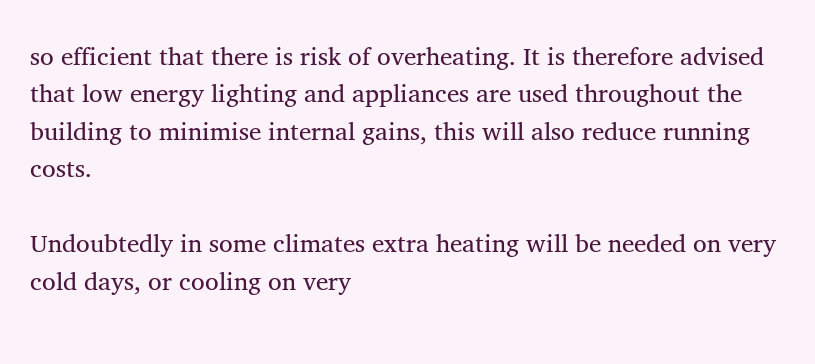so efficient that there is risk of overheating. It is therefore advised that low energy lighting and appliances are used throughout the building to minimise internal gains, this will also reduce running costs.

Undoubtedly in some climates extra heating will be needed on very cold days, or cooling on very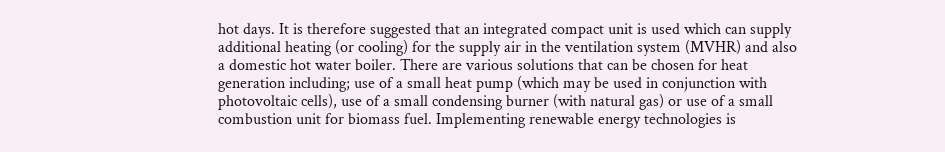hot days. It is therefore suggested that an integrated compact unit is used which can supply additional heating (or cooling) for the supply air in the ventilation system (MVHR) and also a domestic hot water boiler. There are various solutions that can be chosen for heat generation including; use of a small heat pump (which may be used in conjunction with photovoltaic cells), use of a small condensing burner (with natural gas) or use of a small combustion unit for biomass fuel. Implementing renewable energy technologies is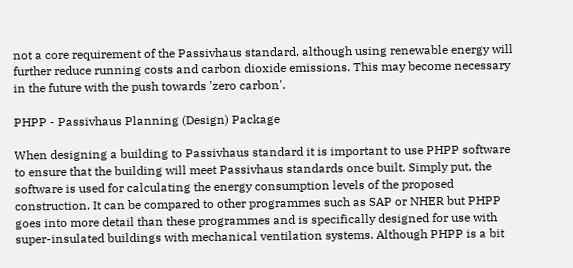not a core requirement of the Passivhaus standard, although using renewable energy will further reduce running costs and carbon dioxide emissions. This may become necessary in the future with the push towards 'zero carbon'.

PHPP - Passivhaus Planning (Design) Package

When designing a building to Passivhaus standard it is important to use PHPP software to ensure that the building will meet Passivhaus standards once built. Simply put, the software is used for calculating the energy consumption levels of the proposed construction. It can be compared to other programmes such as SAP or NHER but PHPP goes into more detail than these programmes and is specifically designed for use with super-insulated buildings with mechanical ventilation systems. Although PHPP is a bit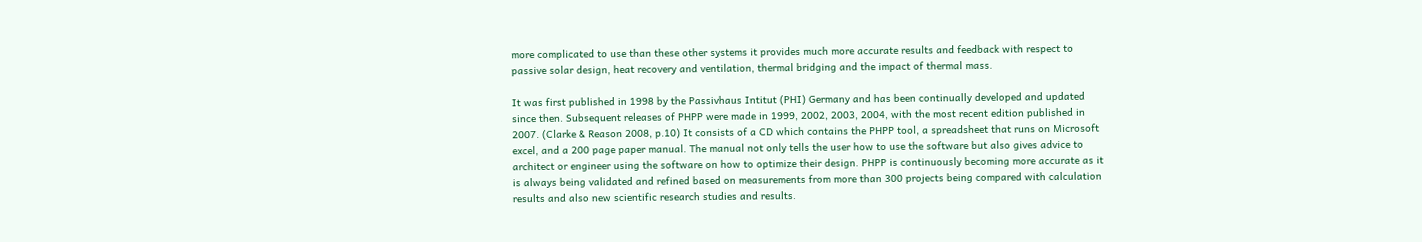more complicated to use than these other systems it provides much more accurate results and feedback with respect to passive solar design, heat recovery and ventilation, thermal bridging and the impact of thermal mass.

It was first published in 1998 by the Passivhaus Intitut (PHI) Germany and has been continually developed and updated since then. Subsequent releases of PHPP were made in 1999, 2002, 2003, 2004, with the most recent edition published in 2007. (Clarke & Reason 2008, p.10) It consists of a CD which contains the PHPP tool, a spreadsheet that runs on Microsoft excel, and a 200 page paper manual. The manual not only tells the user how to use the software but also gives advice to architect or engineer using the software on how to optimize their design. PHPP is continuously becoming more accurate as it is always being validated and refined based on measurements from more than 300 projects being compared with calculation results and also new scientific research studies and results.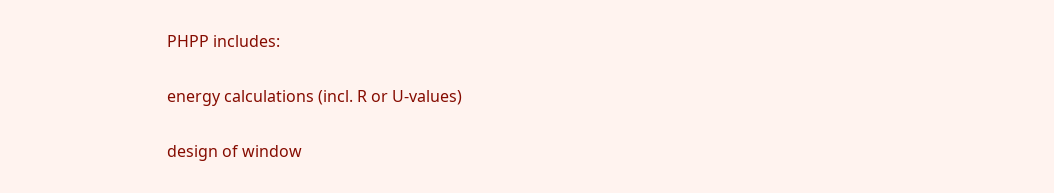PHPP includes:

energy calculations (incl. R or U-values)

design of window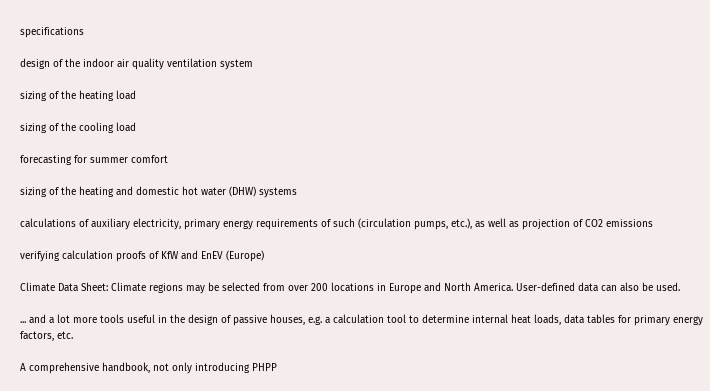specifications

design of the indoor air quality ventilation system

sizing of the heating load

sizing of the cooling load

forecasting for summer comfort

sizing of the heating and domestic hot water (DHW) systems

calculations of auxiliary electricity, primary energy requirements of such (circulation pumps, etc.), as well as projection of CO2 emissions

verifying calculation proofs of KfW and EnEV (Europe)

Climate Data Sheet: Climate regions may be selected from over 200 locations in Europe and North America. User-defined data can also be used.

... and a lot more tools useful in the design of passive houses, e.g. a calculation tool to determine internal heat loads, data tables for primary energy factors, etc.

A comprehensive handbook, not only introducing PHPP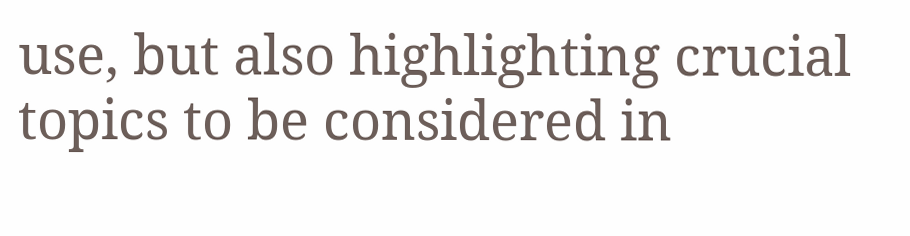use, but also highlighting crucial topics to be considered in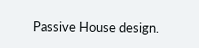Passive House design.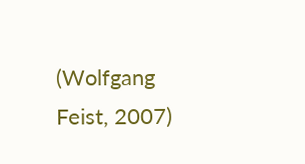(Wolfgang Feist, 2007)